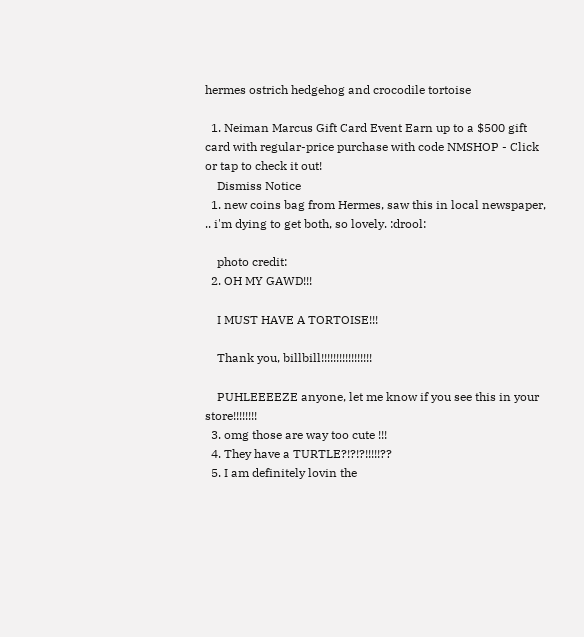hermes ostrich hedgehog and crocodile tortoise

  1. Neiman Marcus Gift Card Event Earn up to a $500 gift card with regular-price purchase with code NMSHOP - Click or tap to check it out!
    Dismiss Notice
  1. new coins bag from Hermes, saw this in local newspaper, .. i'm dying to get both, so lovely. :drool:

    photo credit:
  2. OH MY GAWD!!!

    I MUST HAVE A TORTOISE!!!

    Thank you, billbill!!!!!!!!!!!!!!!!!

    PUHLEEEEZE anyone, let me know if you see this in your store!!!!!!!!
  3. omg those are way too cute !!!
  4. They have a TURTLE?!?!?!!!!!??
  5. I am definitely lovin the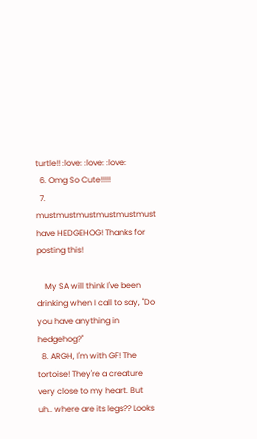turtle!! :love: :love: :love:
  6. Omg So Cute!!!!!
  7. mustmustmustmustmustmust have HEDGEHOG! Thanks for posting this!

    My SA will think I've been drinking when I call to say, "Do you have anything in hedgehog?"
  8. ARGH, I'm with GF! The tortoise! They're a creature very close to my heart. But uh.. where are its legs?? Looks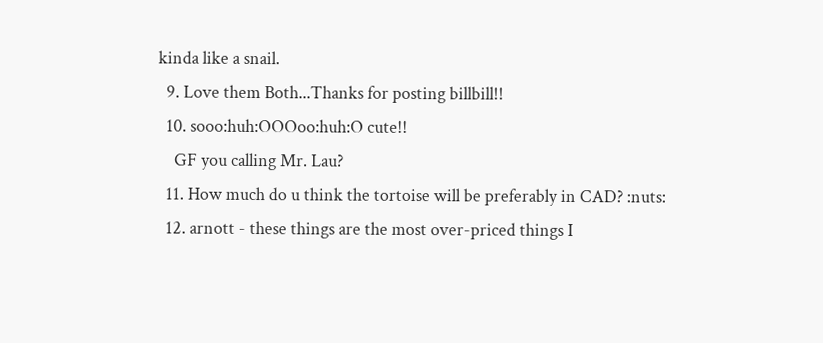kinda like a snail.
  9. Love them Both...Thanks for posting billbill!!
  10. sooo:huh:OOOoo:huh:O cute!!
    GF you calling Mr. Lau?
  11. How much do u think the tortoise will be preferably in CAD? :nuts:
  12. arnott - these things are the most over-priced things I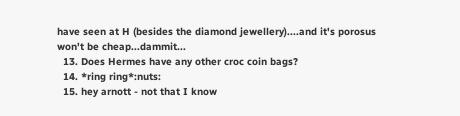have seen at H (besides the diamond jewellery)....and it's porosus won't be cheap...dammit...
  13. Does Hermes have any other croc coin bags?
  14. *ring ring*:nuts:
  15. hey arnott - not that I know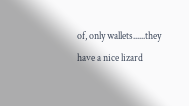of, only wallets......they have a nice lizard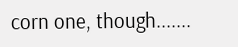corn one, though.......